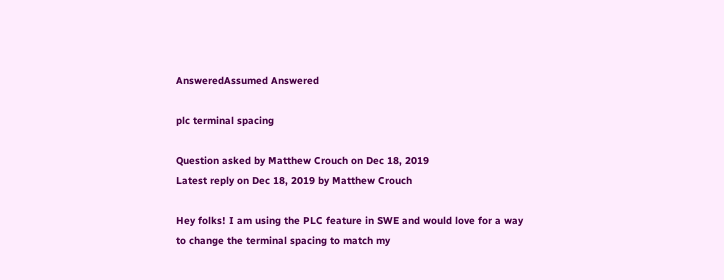AnsweredAssumed Answered

plc terminal spacing

Question asked by Matthew Crouch on Dec 18, 2019
Latest reply on Dec 18, 2019 by Matthew Crouch

Hey folks! I am using the PLC feature in SWE and would love for a way to change the terminal spacing to match my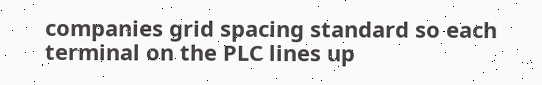companies grid spacing standard so each terminal on the PLC lines up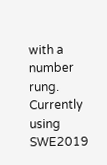with a number rung. Currently using SWE2019